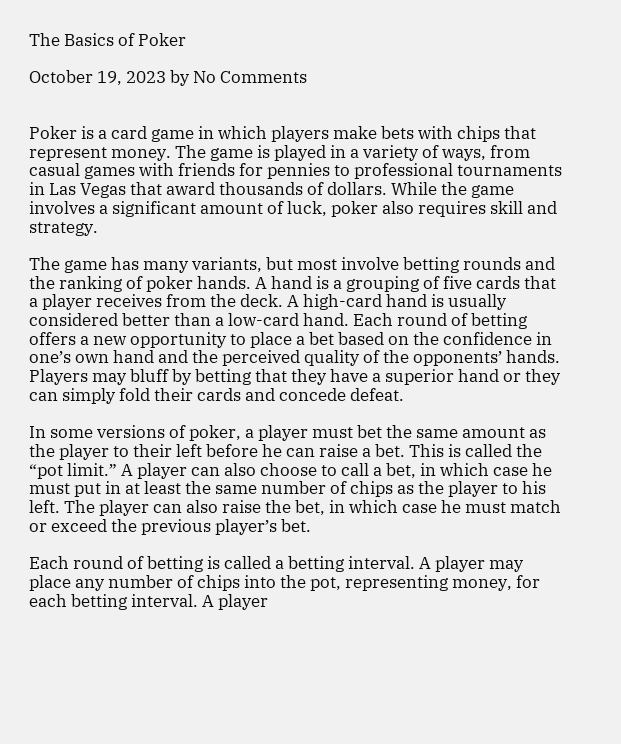The Basics of Poker

October 19, 2023 by No Comments


Poker is a card game in which players make bets with chips that represent money. The game is played in a variety of ways, from casual games with friends for pennies to professional tournaments in Las Vegas that award thousands of dollars. While the game involves a significant amount of luck, poker also requires skill and strategy.

The game has many variants, but most involve betting rounds and the ranking of poker hands. A hand is a grouping of five cards that a player receives from the deck. A high-card hand is usually considered better than a low-card hand. Each round of betting offers a new opportunity to place a bet based on the confidence in one’s own hand and the perceived quality of the opponents’ hands. Players may bluff by betting that they have a superior hand or they can simply fold their cards and concede defeat.

In some versions of poker, a player must bet the same amount as the player to their left before he can raise a bet. This is called the “pot limit.” A player can also choose to call a bet, in which case he must put in at least the same number of chips as the player to his left. The player can also raise the bet, in which case he must match or exceed the previous player’s bet.

Each round of betting is called a betting interval. A player may place any number of chips into the pot, representing money, for each betting interval. A player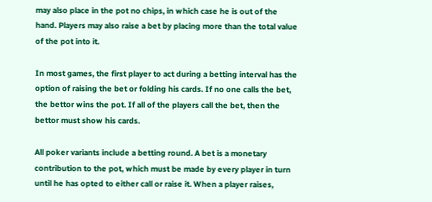may also place in the pot no chips, in which case he is out of the hand. Players may also raise a bet by placing more than the total value of the pot into it.

In most games, the first player to act during a betting interval has the option of raising the bet or folding his cards. If no one calls the bet, the bettor wins the pot. If all of the players call the bet, then the bettor must show his cards.

All poker variants include a betting round. A bet is a monetary contribution to the pot, which must be made by every player in turn until he has opted to either call or raise it. When a player raises,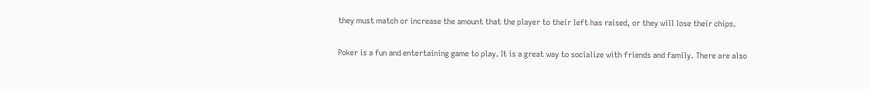they must match or increase the amount that the player to their left has raised, or they will lose their chips.

Poker is a fun and entertaining game to play. It is a great way to socialize with friends and family. There are also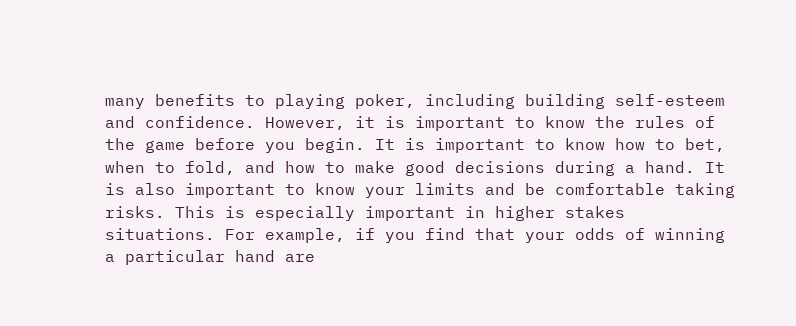many benefits to playing poker, including building self-esteem and confidence. However, it is important to know the rules of the game before you begin. It is important to know how to bet, when to fold, and how to make good decisions during a hand. It is also important to know your limits and be comfortable taking risks. This is especially important in higher stakes situations. For example, if you find that your odds of winning a particular hand are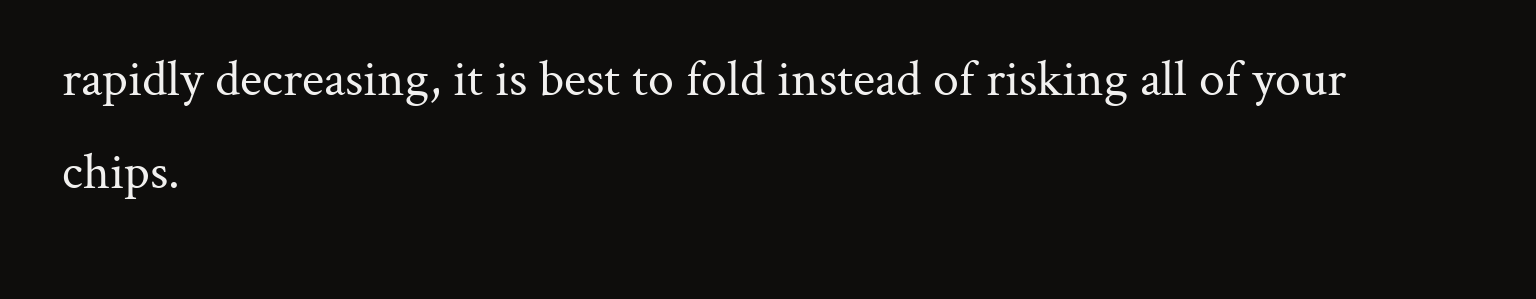rapidly decreasing, it is best to fold instead of risking all of your chips.